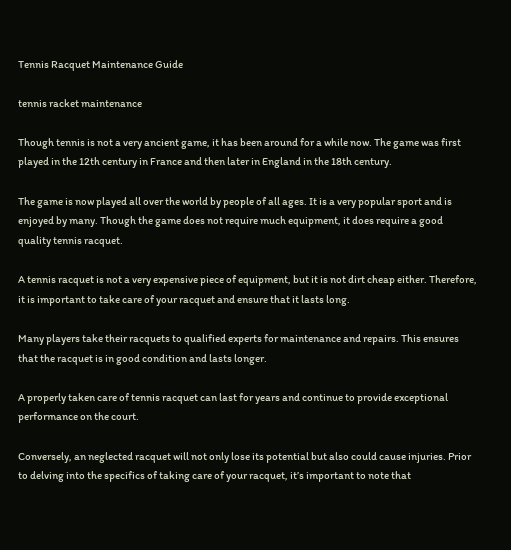Tennis Racquet Maintenance Guide

tennis racket maintenance

Though tennis is not a very ancient game, it has been around for a while now. The game was first played in the 12th century in France and then later in England in the 18th century.

The game is now played all over the world by people of all ages. It is a very popular sport and is enjoyed by many. Though the game does not require much equipment, it does require a good quality tennis racquet.

A tennis racquet is not a very expensive piece of equipment, but it is not dirt cheap either. Therefore, it is important to take care of your racquet and ensure that it lasts long.

Many players take their racquets to qualified experts for maintenance and repairs. This ensures that the racquet is in good condition and lasts longer.

A properly taken care of tennis racquet can last for years and continue to provide exceptional performance on the court.

Conversely, an neglected racquet will not only lose its potential but also could cause injuries. Prior to delving into the specifics of taking care of your racquet, it’s important to note that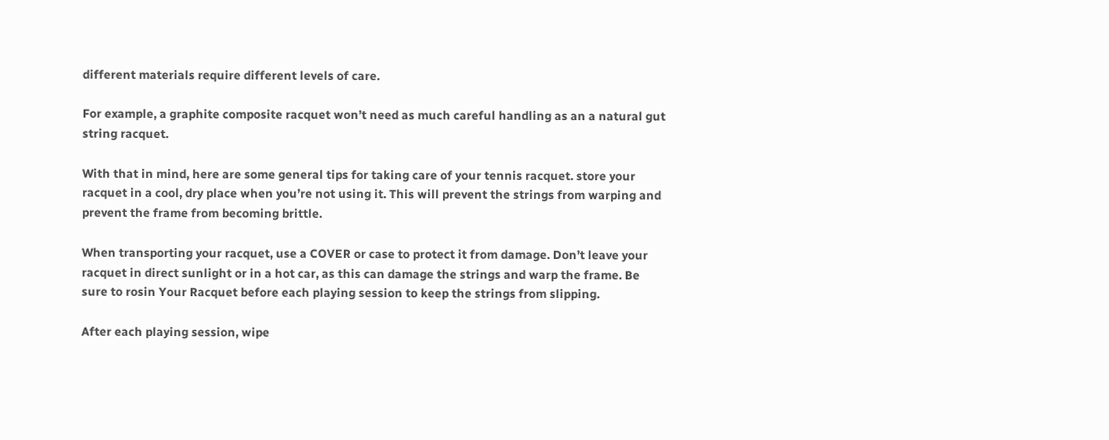different materials require different levels of care.

For example, a graphite composite racquet won’t need as much careful handling as an a natural gut string racquet.

With that in mind, here are some general tips for taking care of your tennis racquet. store your racquet in a cool, dry place when you’re not using it. This will prevent the strings from warping and prevent the frame from becoming brittle.

When transporting your racquet, use a COVER or case to protect it from damage. Don’t leave your racquet in direct sunlight or in a hot car, as this can damage the strings and warp the frame. Be sure to rosin Your Racquet before each playing session to keep the strings from slipping.

After each playing session, wipe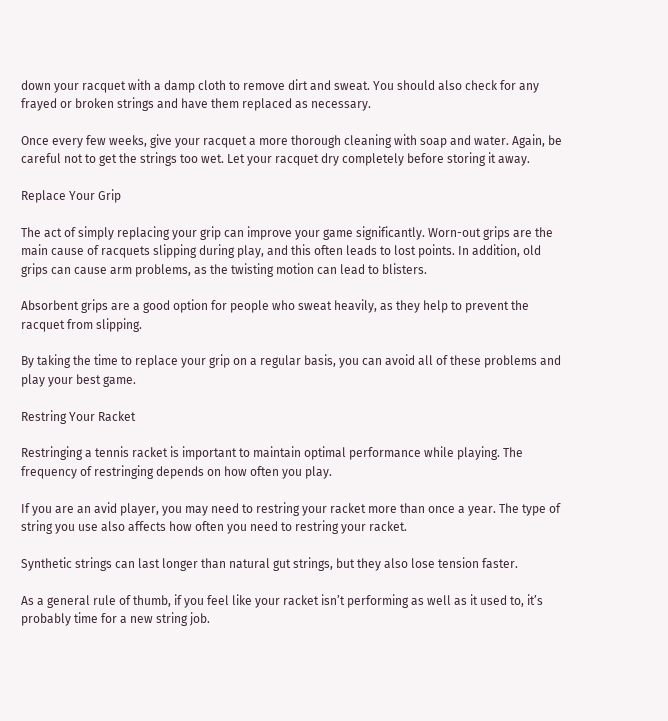down your racquet with a damp cloth to remove dirt and sweat. You should also check for any frayed or broken strings and have them replaced as necessary.

Once every few weeks, give your racquet a more thorough cleaning with soap and water. Again, be careful not to get the strings too wet. Let your racquet dry completely before storing it away.

Replace Your Grip

The act of simply replacing your grip can improve your game significantly. Worn-out grips are the main cause of racquets slipping during play, and this often leads to lost points. In addition, old grips can cause arm problems, as the twisting motion can lead to blisters.

Absorbent grips are a good option for people who sweat heavily, as they help to prevent the racquet from slipping.

By taking the time to replace your grip on a regular basis, you can avoid all of these problems and play your best game.

Restring Your Racket

Restringing a tennis racket is important to maintain optimal performance while playing. The frequency of restringing depends on how often you play.

If you are an avid player, you may need to restring your racket more than once a year. The type of string you use also affects how often you need to restring your racket.

Synthetic strings can last longer than natural gut strings, but they also lose tension faster.

As a general rule of thumb, if you feel like your racket isn’t performing as well as it used to, it’s probably time for a new string job.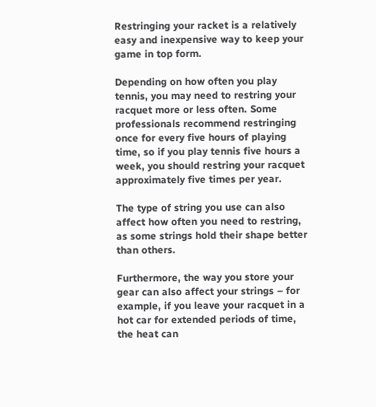Restringing your racket is a relatively easy and inexpensive way to keep your game in top form.

Depending on how often you play tennis, you may need to restring your racquet more or less often. Some professionals recommend restringing once for every five hours of playing time, so if you play tennis five hours a week, you should restring your racquet approximately five times per year.

The type of string you use can also affect how often you need to restring, as some strings hold their shape better than others.

Furthermore, the way you store your gear can also affect your strings – for example, if you leave your racquet in a hot car for extended periods of time, the heat can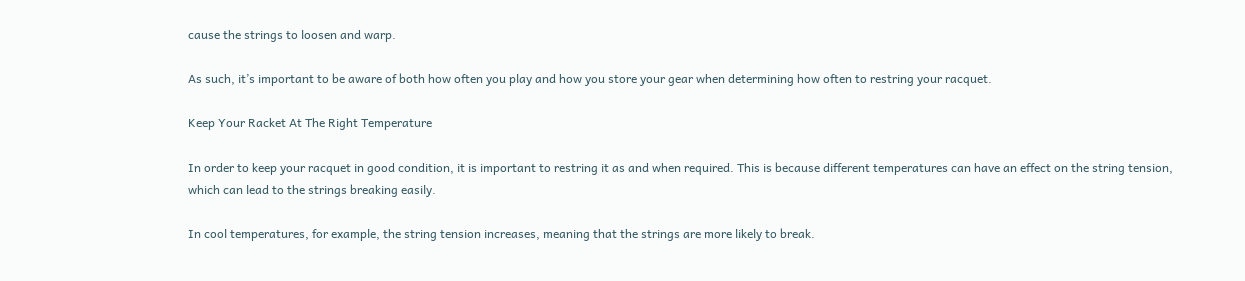cause the strings to loosen and warp.

As such, it’s important to be aware of both how often you play and how you store your gear when determining how often to restring your racquet.

Keep Your Racket At The Right Temperature

In order to keep your racquet in good condition, it is important to restring it as and when required. This is because different temperatures can have an effect on the string tension, which can lead to the strings breaking easily.

In cool temperatures, for example, the string tension increases, meaning that the strings are more likely to break.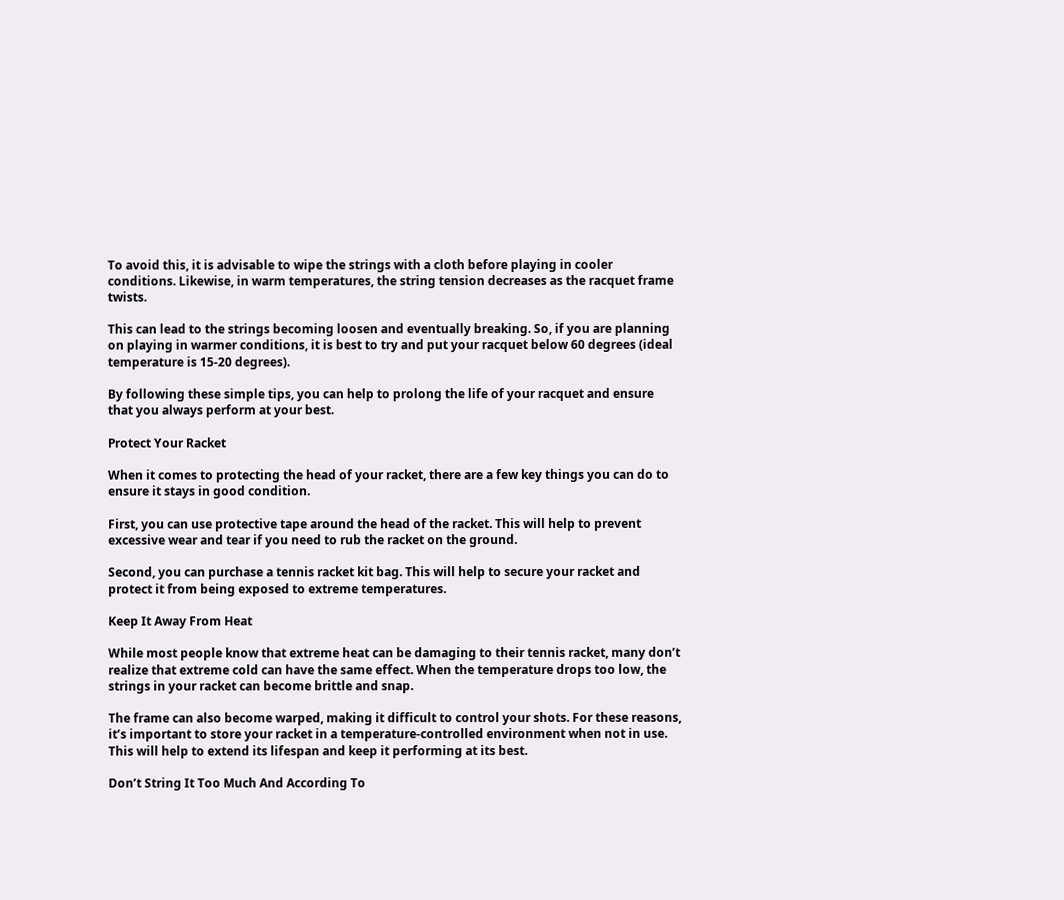To avoid this, it is advisable to wipe the strings with a cloth before playing in cooler conditions. Likewise, in warm temperatures, the string tension decreases as the racquet frame twists.

This can lead to the strings becoming loosen and eventually breaking. So, if you are planning on playing in warmer conditions, it is best to try and put your racquet below 60 degrees (ideal temperature is 15-20 degrees).

By following these simple tips, you can help to prolong the life of your racquet and ensure that you always perform at your best.

Protect Your Racket

When it comes to protecting the head of your racket, there are a few key things you can do to ensure it stays in good condition.

First, you can use protective tape around the head of the racket. This will help to prevent excessive wear and tear if you need to rub the racket on the ground.

Second, you can purchase a tennis racket kit bag. This will help to secure your racket and protect it from being exposed to extreme temperatures.

Keep It Away From Heat

While most people know that extreme heat can be damaging to their tennis racket, many don’t realize that extreme cold can have the same effect. When the temperature drops too low, the strings in your racket can become brittle and snap.

The frame can also become warped, making it difficult to control your shots. For these reasons, it’s important to store your racket in a temperature-controlled environment when not in use. This will help to extend its lifespan and keep it performing at its best.

Don’t String It Too Much And According To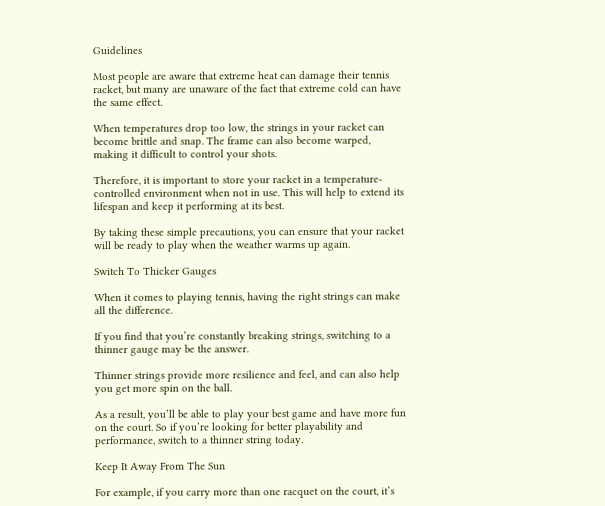Guidelines

Most people are aware that extreme heat can damage their tennis racket, but many are unaware of the fact that extreme cold can have the same effect.

When temperatures drop too low, the strings in your racket can become brittle and snap. The frame can also become warped, making it difficult to control your shots.

Therefore, it is important to store your racket in a temperature-controlled environment when not in use. This will help to extend its lifespan and keep it performing at its best.

By taking these simple precautions, you can ensure that your racket will be ready to play when the weather warms up again.

Switch To Thicker Gauges

When it comes to playing tennis, having the right strings can make all the difference.

If you find that you’re constantly breaking strings, switching to a thinner gauge may be the answer.

Thinner strings provide more resilience and feel, and can also help you get more spin on the ball.

As a result, you’ll be able to play your best game and have more fun on the court. So if you’re looking for better playability and performance, switch to a thinner string today.

Keep It Away From The Sun

For example, if you carry more than one racquet on the court, it’s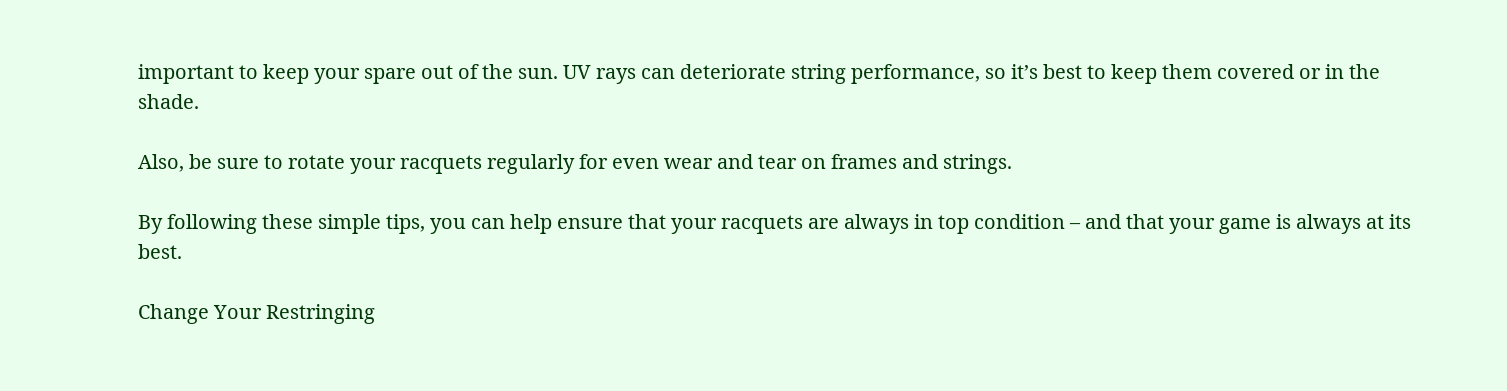important to keep your spare out of the sun. UV rays can deteriorate string performance, so it’s best to keep them covered or in the shade.

Also, be sure to rotate your racquets regularly for even wear and tear on frames and strings.

By following these simple tips, you can help ensure that your racquets are always in top condition – and that your game is always at its best.

Change Your Restringing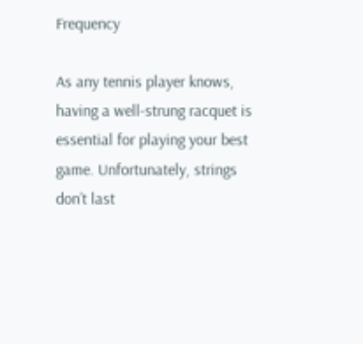Frequency

As any tennis player knows, having a well-strung racquet is essential for playing your best game. Unfortunately, strings don’t last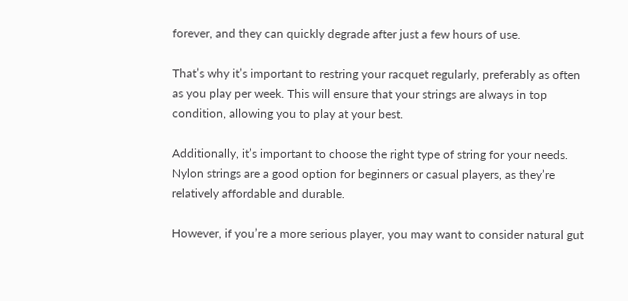forever, and they can quickly degrade after just a few hours of use.

That’s why it’s important to restring your racquet regularly, preferably as often as you play per week. This will ensure that your strings are always in top condition, allowing you to play at your best.

Additionally, it’s important to choose the right type of string for your needs. Nylon strings are a good option for beginners or casual players, as they’re relatively affordable and durable.

However, if you’re a more serious player, you may want to consider natural gut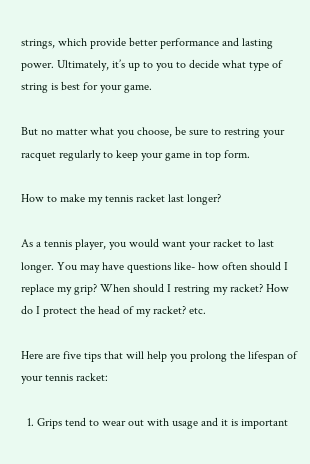strings, which provide better performance and lasting power. Ultimately, it’s up to you to decide what type of string is best for your game.

But no matter what you choose, be sure to restring your racquet regularly to keep your game in top form.

How to make my tennis racket last longer?

As a tennis player, you would want your racket to last longer. You may have questions like- how often should I replace my grip? When should I restring my racket? How do I protect the head of my racket? etc.

Here are five tips that will help you prolong the lifespan of your tennis racket:

  1. Grips tend to wear out with usage and it is important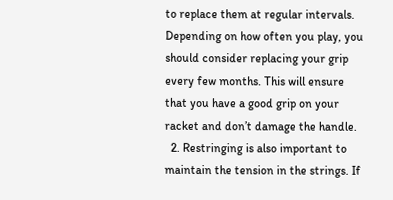to replace them at regular intervals. Depending on how often you play, you should consider replacing your grip every few months. This will ensure that you have a good grip on your racket and don’t damage the handle.
  2. Restringing is also important to maintain the tension in the strings. If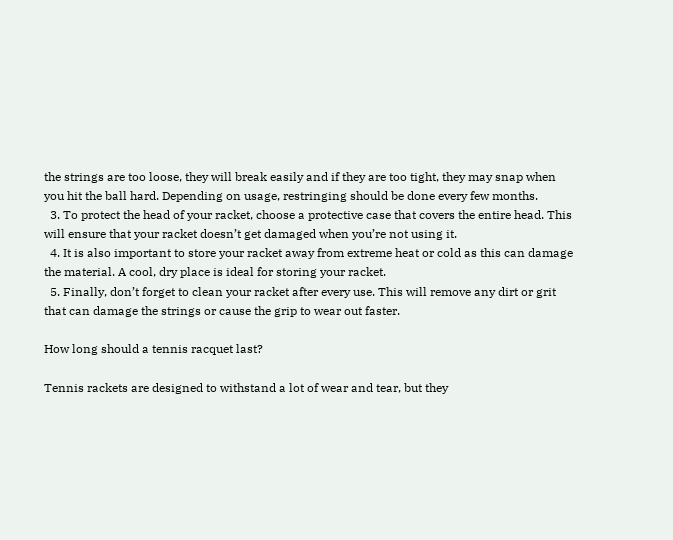the strings are too loose, they will break easily and if they are too tight, they may snap when you hit the ball hard. Depending on usage, restringing should be done every few months.
  3. To protect the head of your racket, choose a protective case that covers the entire head. This will ensure that your racket doesn’t get damaged when you’re not using it.
  4. It is also important to store your racket away from extreme heat or cold as this can damage the material. A cool, dry place is ideal for storing your racket.
  5. Finally, don’t forget to clean your racket after every use. This will remove any dirt or grit that can damage the strings or cause the grip to wear out faster.

How long should a tennis racquet last?

Tennis rackets are designed to withstand a lot of wear and tear, but they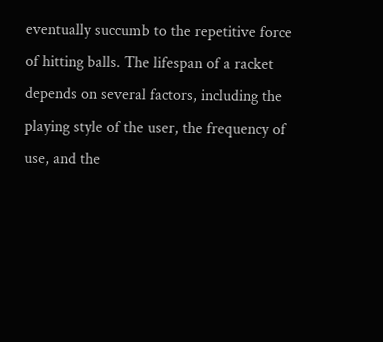eventually succumb to the repetitive force of hitting balls. The lifespan of a racket depends on several factors, including the playing style of the user, the frequency of use, and the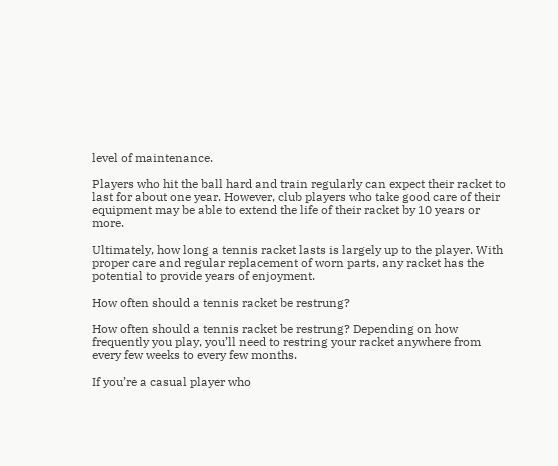level of maintenance.

Players who hit the ball hard and train regularly can expect their racket to last for about one year. However, club players who take good care of their equipment may be able to extend the life of their racket by 10 years or more.

Ultimately, how long a tennis racket lasts is largely up to the player. With proper care and regular replacement of worn parts, any racket has the potential to provide years of enjoyment.

How often should a tennis racket be restrung?

How often should a tennis racket be restrung? Depending on how frequently you play, you’ll need to restring your racket anywhere from every few weeks to every few months.

If you’re a casual player who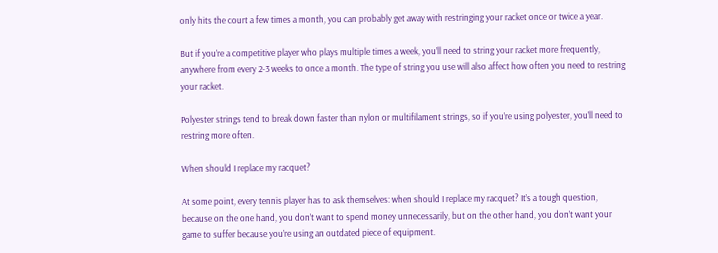only hits the court a few times a month, you can probably get away with restringing your racket once or twice a year.

But if you’re a competitive player who plays multiple times a week, you’ll need to string your racket more frequently, anywhere from every 2-3 weeks to once a month. The type of string you use will also affect how often you need to restring your racket.

Polyester strings tend to break down faster than nylon or multifilament strings, so if you’re using polyester, you’ll need to restring more often.

When should I replace my racquet?

At some point, every tennis player has to ask themselves: when should I replace my racquet? It’s a tough question, because on the one hand, you don’t want to spend money unnecessarily, but on the other hand, you don’t want your game to suffer because you’re using an outdated piece of equipment.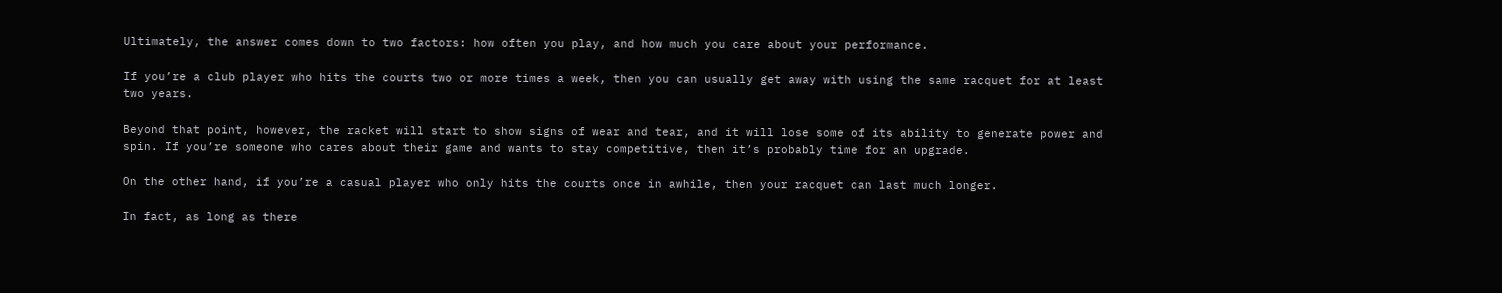Ultimately, the answer comes down to two factors: how often you play, and how much you care about your performance.

If you’re a club player who hits the courts two or more times a week, then you can usually get away with using the same racquet for at least two years.

Beyond that point, however, the racket will start to show signs of wear and tear, and it will lose some of its ability to generate power and spin. If you’re someone who cares about their game and wants to stay competitive, then it’s probably time for an upgrade.

On the other hand, if you’re a casual player who only hits the courts once in awhile, then your racquet can last much longer.

In fact, as long as there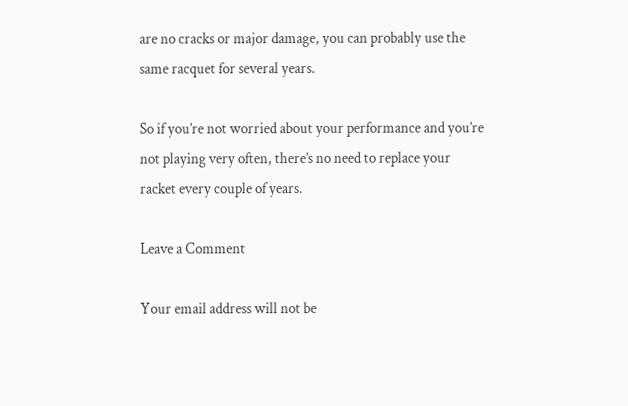are no cracks or major damage, you can probably use the same racquet for several years.

So if you’re not worried about your performance and you’re not playing very often, there’s no need to replace your racket every couple of years.

Leave a Comment

Your email address will not be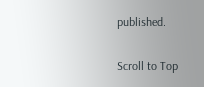published.

Scroll to Top